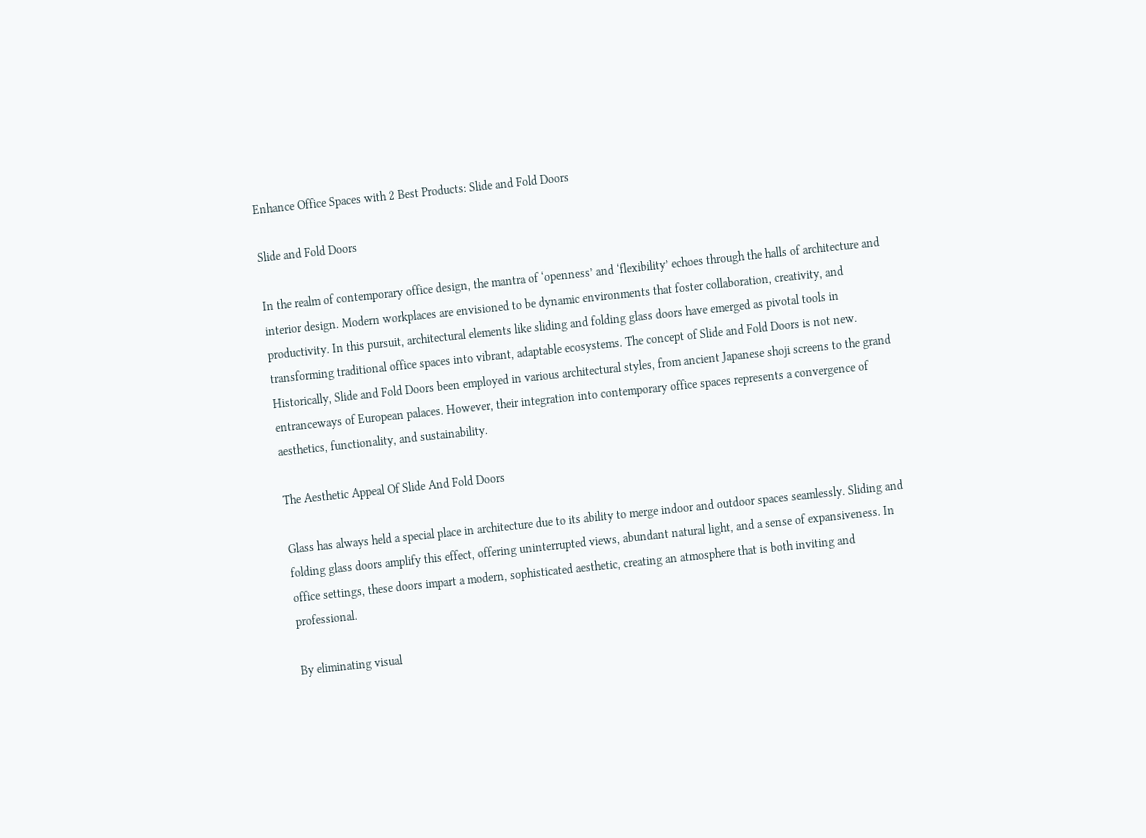Enhance Office Spaces with 2 Best Products: Slide and Fold Doors

Slide and Fold Doors

In the realm of contemporary office design, the mantra of ‘openness’ and ‘flexibility’ echoes through the halls of architecture and interior design. Modern workplaces are envisioned to be dynamic environments that foster collaboration, creativity, and productivity. In this pursuit, architectural elements like sliding and folding glass doors have emerged as pivotal tools in transforming traditional office spaces into vibrant, adaptable ecosystems. The concept of Slide and Fold Doors is not new. Historically, Slide and Fold Doors been employed in various architectural styles, from ancient Japanese shoji screens to the grand entranceways of European palaces. However, their integration into contemporary office spaces represents a convergence of aesthetics, functionality, and sustainability.

The Aesthetic Appeal Of Slide And Fold Doors

Glass has always held a special place in architecture due to its ability to merge indoor and outdoor spaces seamlessly. Sliding and folding glass doors amplify this effect, offering uninterrupted views, abundant natural light, and a sense of expansiveness. In office settings, these doors impart a modern, sophisticated aesthetic, creating an atmosphere that is both inviting and professional.

By eliminating visual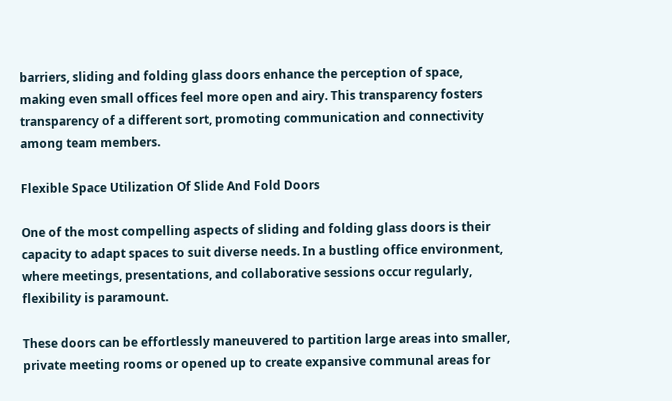barriers, sliding and folding glass doors enhance the perception of space, making even small offices feel more open and airy. This transparency fosters transparency of a different sort, promoting communication and connectivity among team members.

Flexible Space Utilization Of Slide And Fold Doors

One of the most compelling aspects of sliding and folding glass doors is their capacity to adapt spaces to suit diverse needs. In a bustling office environment, where meetings, presentations, and collaborative sessions occur regularly, flexibility is paramount.

These doors can be effortlessly maneuvered to partition large areas into smaller, private meeting rooms or opened up to create expansive communal areas for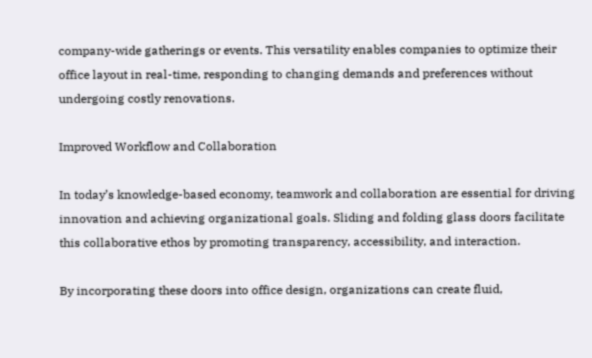company-wide gatherings or events. This versatility enables companies to optimize their office layout in real-time, responding to changing demands and preferences without undergoing costly renovations.

Improved Workflow and Collaboration

In today’s knowledge-based economy, teamwork and collaboration are essential for driving innovation and achieving organizational goals. Sliding and folding glass doors facilitate this collaborative ethos by promoting transparency, accessibility, and interaction.

By incorporating these doors into office design, organizations can create fluid,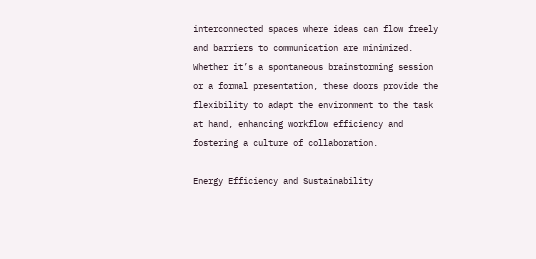interconnected spaces where ideas can flow freely and barriers to communication are minimized. Whether it’s a spontaneous brainstorming session or a formal presentation, these doors provide the flexibility to adapt the environment to the task at hand, enhancing workflow efficiency and fostering a culture of collaboration.

Energy Efficiency and Sustainability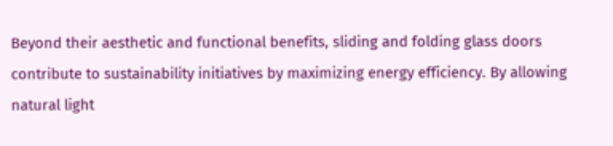Beyond their aesthetic and functional benefits, sliding and folding glass doors contribute to sustainability initiatives by maximizing energy efficiency. By allowing natural light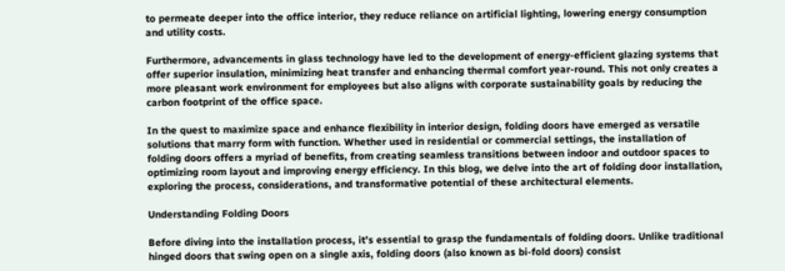to permeate deeper into the office interior, they reduce reliance on artificial lighting, lowering energy consumption and utility costs.

Furthermore, advancements in glass technology have led to the development of energy-efficient glazing systems that offer superior insulation, minimizing heat transfer and enhancing thermal comfort year-round. This not only creates a more pleasant work environment for employees but also aligns with corporate sustainability goals by reducing the carbon footprint of the office space.

In the quest to maximize space and enhance flexibility in interior design, folding doors have emerged as versatile solutions that marry form with function. Whether used in residential or commercial settings, the installation of folding doors offers a myriad of benefits, from creating seamless transitions between indoor and outdoor spaces to optimizing room layout and improving energy efficiency. In this blog, we delve into the art of folding door installation, exploring the process, considerations, and transformative potential of these architectural elements.

Understanding Folding Doors

Before diving into the installation process, it’s essential to grasp the fundamentals of folding doors. Unlike traditional hinged doors that swing open on a single axis, folding doors (also known as bi-fold doors) consist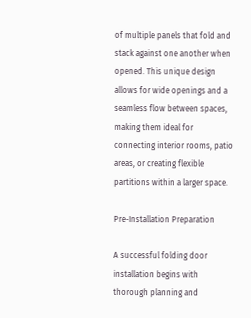of multiple panels that fold and stack against one another when opened. This unique design allows for wide openings and a seamless flow between spaces, making them ideal for connecting interior rooms, patio areas, or creating flexible partitions within a larger space.

Pre-Installation Preparation

A successful folding door installation begins with thorough planning and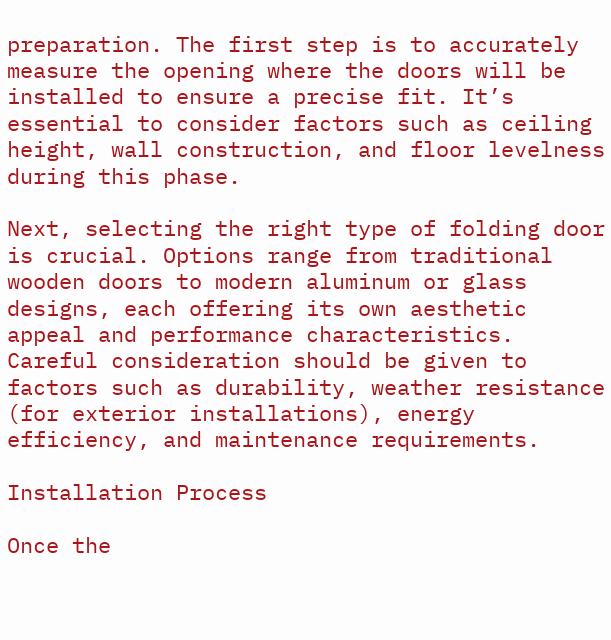preparation. The first step is to accurately measure the opening where the doors will be installed to ensure a precise fit. It’s essential to consider factors such as ceiling height, wall construction, and floor levelness during this phase.

Next, selecting the right type of folding door is crucial. Options range from traditional wooden doors to modern aluminum or glass designs, each offering its own aesthetic appeal and performance characteristics. Careful consideration should be given to factors such as durability, weather resistance (for exterior installations), energy efficiency, and maintenance requirements.

Installation Process

Once the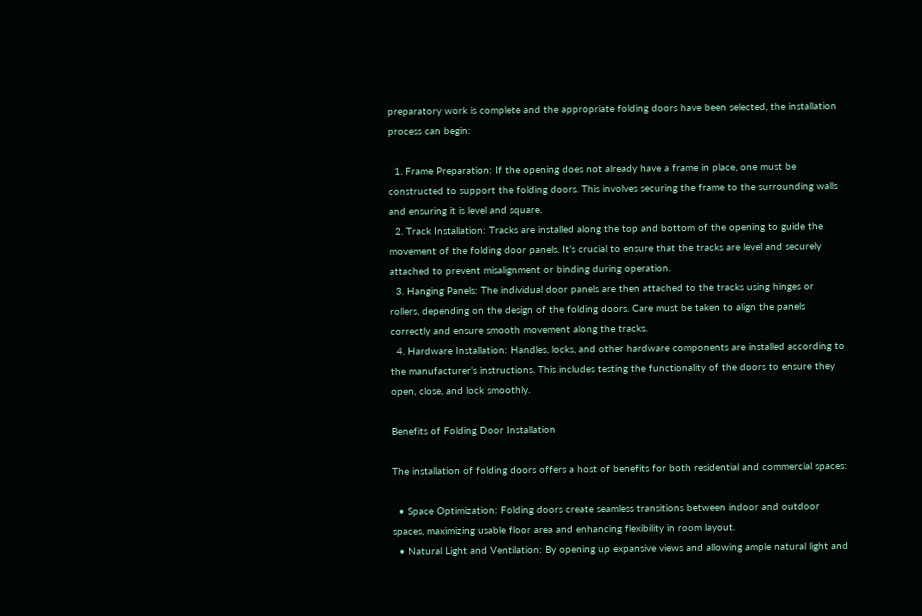preparatory work is complete and the appropriate folding doors have been selected, the installation process can begin:

  1. Frame Preparation: If the opening does not already have a frame in place, one must be constructed to support the folding doors. This involves securing the frame to the surrounding walls and ensuring it is level and square.
  2. Track Installation: Tracks are installed along the top and bottom of the opening to guide the movement of the folding door panels. It’s crucial to ensure that the tracks are level and securely attached to prevent misalignment or binding during operation.
  3. Hanging Panels: The individual door panels are then attached to the tracks using hinges or rollers, depending on the design of the folding doors. Care must be taken to align the panels correctly and ensure smooth movement along the tracks.
  4. Hardware Installation: Handles, locks, and other hardware components are installed according to the manufacturer’s instructions. This includes testing the functionality of the doors to ensure they open, close, and lock smoothly.

Benefits of Folding Door Installation

The installation of folding doors offers a host of benefits for both residential and commercial spaces:

  • Space Optimization: Folding doors create seamless transitions between indoor and outdoor spaces, maximizing usable floor area and enhancing flexibility in room layout.
  • Natural Light and Ventilation: By opening up expansive views and allowing ample natural light and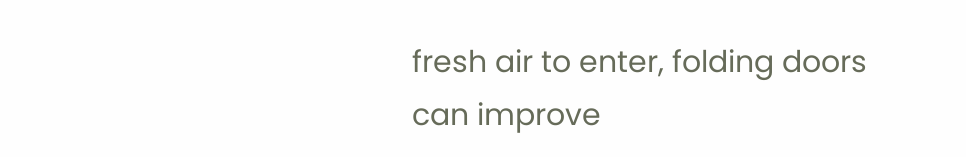fresh air to enter, folding doors can improve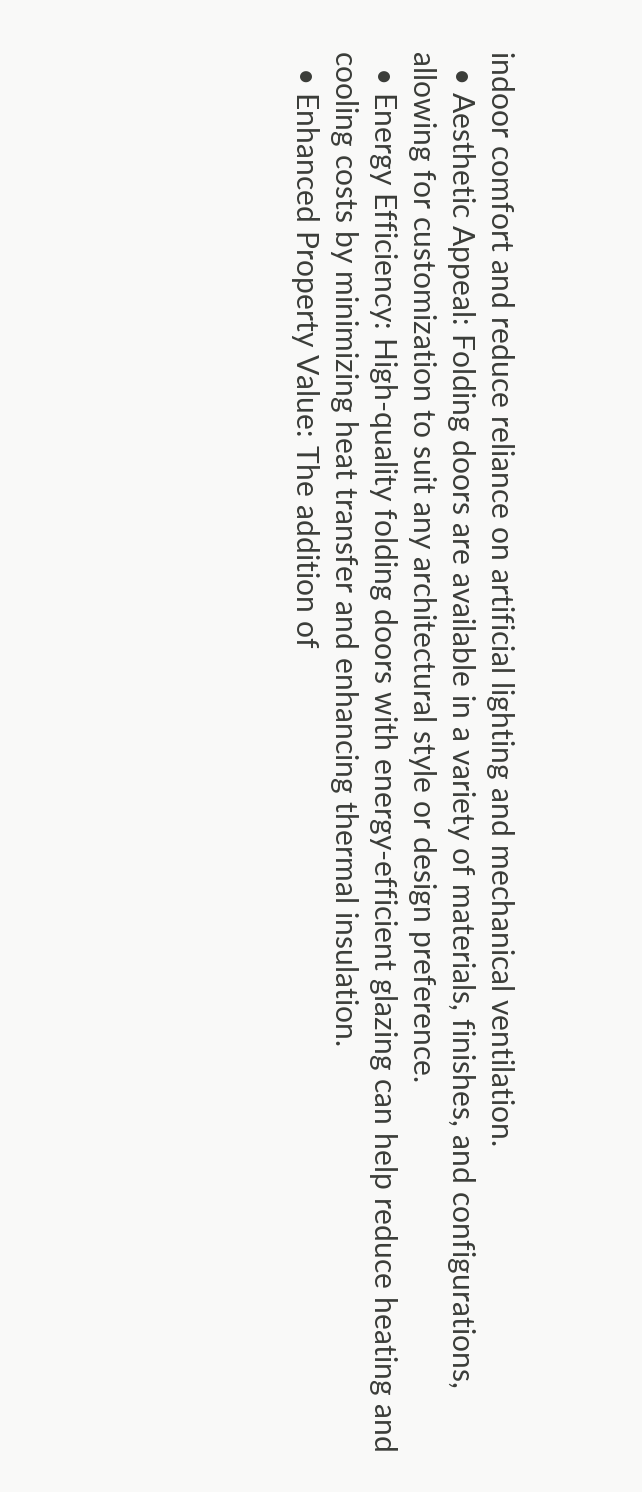indoor comfort and reduce reliance on artificial lighting and mechanical ventilation.
  • Aesthetic Appeal: Folding doors are available in a variety of materials, finishes, and configurations, allowing for customization to suit any architectural style or design preference.
  • Energy Efficiency: High-quality folding doors with energy-efficient glazing can help reduce heating and cooling costs by minimizing heat transfer and enhancing thermal insulation.
  • Enhanced Property Value: The addition of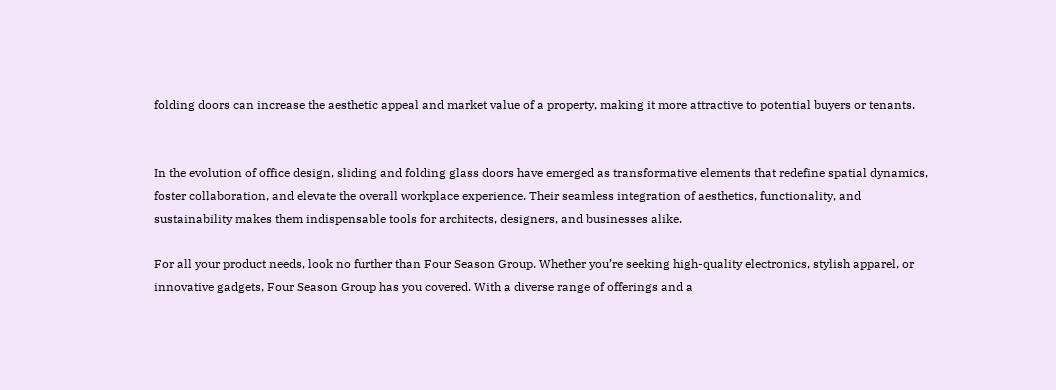folding doors can increase the aesthetic appeal and market value of a property, making it more attractive to potential buyers or tenants.


In the evolution of office design, sliding and folding glass doors have emerged as transformative elements that redefine spatial dynamics, foster collaboration, and elevate the overall workplace experience. Their seamless integration of aesthetics, functionality, and sustainability makes them indispensable tools for architects, designers, and businesses alike.

For all your product needs, look no further than Four Season Group. Whether you’re seeking high-quality electronics, stylish apparel, or innovative gadgets, Four Season Group has you covered. With a diverse range of offerings and a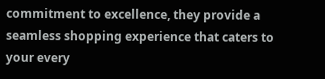commitment to excellence, they provide a seamless shopping experience that caters to your every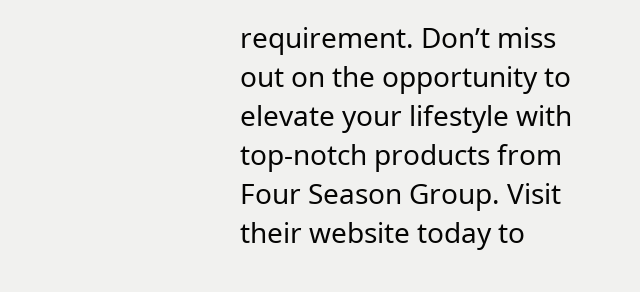requirement. Don’t miss out on the opportunity to elevate your lifestyle with top-notch products from Four Season Group. Visit their website today to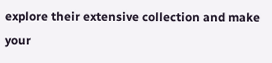explore their extensive collection and make your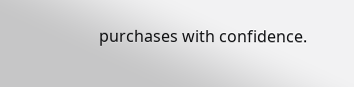purchases with confidence.